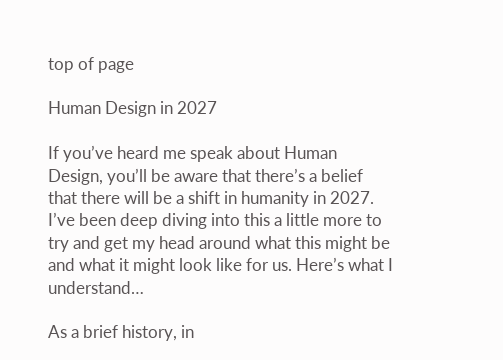top of page

Human Design in 2027

If you’ve heard me speak about Human Design, you’ll be aware that there’s a belief that there will be a shift in humanity in 2027. I’ve been deep diving into this a little more to try and get my head around what this might be and what it might look like for us. Here’s what I understand…

As a brief history, in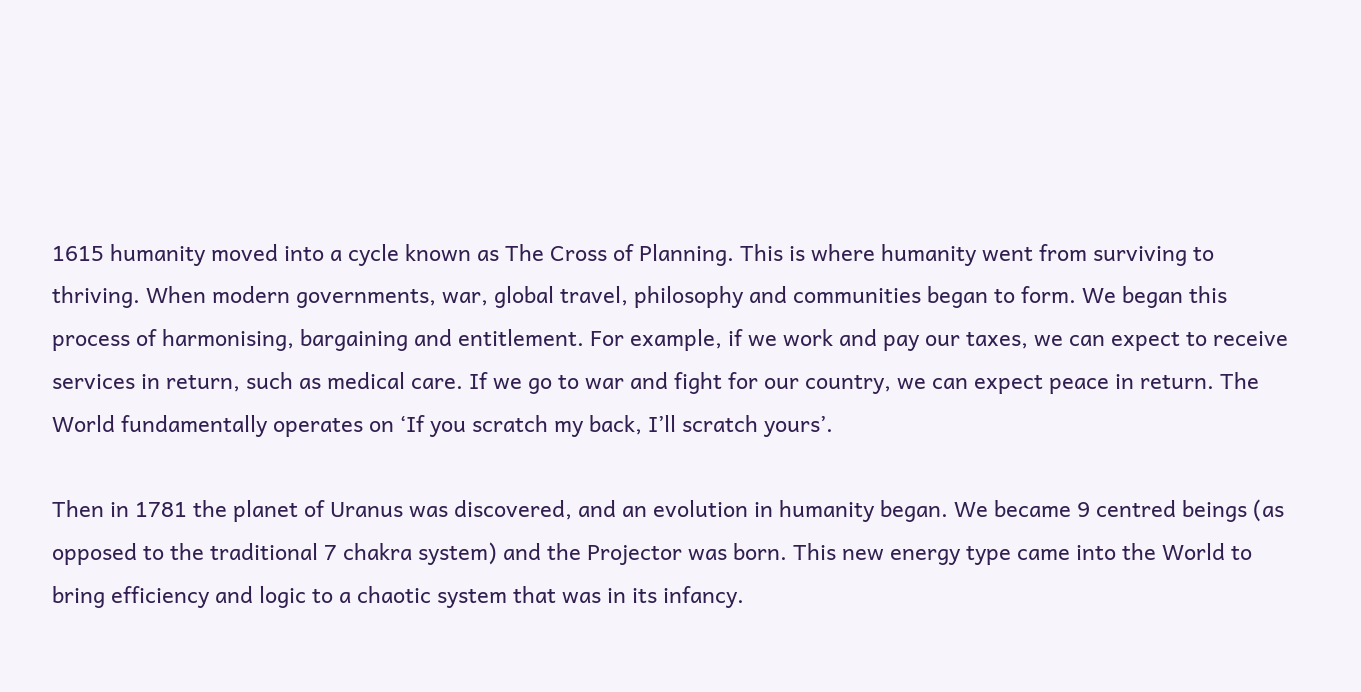1615 humanity moved into a cycle known as The Cross of Planning. This is where humanity went from surviving to thriving. When modern governments, war, global travel, philosophy and communities began to form. We began this process of harmonising, bargaining and entitlement. For example, if we work and pay our taxes, we can expect to receive services in return, such as medical care. If we go to war and fight for our country, we can expect peace in return. The World fundamentally operates on ‘If you scratch my back, I’ll scratch yours’.

Then in 1781 the planet of Uranus was discovered, and an evolution in humanity began. We became 9 centred beings (as opposed to the traditional 7 chakra system) and the Projector was born. This new energy type came into the World to bring efficiency and logic to a chaotic system that was in its infancy.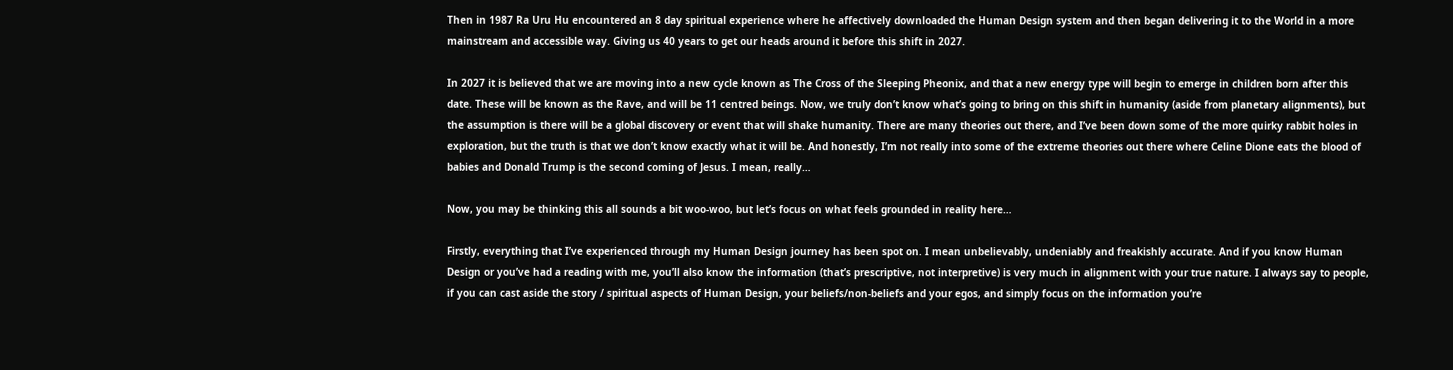Then in 1987 Ra Uru Hu encountered an 8 day spiritual experience where he affectively downloaded the Human Design system and then began delivering it to the World in a more mainstream and accessible way. Giving us 40 years to get our heads around it before this shift in 2027.

In 2027 it is believed that we are moving into a new cycle known as The Cross of the Sleeping Pheonix, and that a new energy type will begin to emerge in children born after this date. These will be known as the Rave, and will be 11 centred beings. Now, we truly don’t know what’s going to bring on this shift in humanity (aside from planetary alignments), but the assumption is there will be a global discovery or event that will shake humanity. There are many theories out there, and I’ve been down some of the more quirky rabbit holes in exploration, but the truth is that we don’t know exactly what it will be. And honestly, I’m not really into some of the extreme theories out there where Celine Dione eats the blood of babies and Donald Trump is the second coming of Jesus. I mean, really…

Now, you may be thinking this all sounds a bit woo-woo, but let’s focus on what feels grounded in reality here…

Firstly, everything that I’ve experienced through my Human Design journey has been spot on. I mean unbelievably, undeniably and freakishly accurate. And if you know Human Design or you’ve had a reading with me, you’ll also know the information (that’s prescriptive, not interpretive) is very much in alignment with your true nature. I always say to people, if you can cast aside the story / spiritual aspects of Human Design, your beliefs/non-beliefs and your egos, and simply focus on the information you’re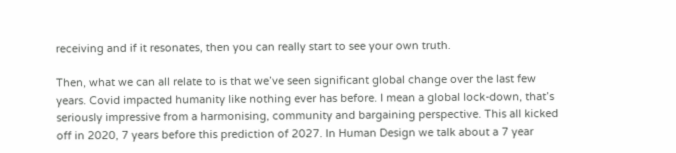receiving and if it resonates, then you can really start to see your own truth.

Then, what we can all relate to is that we’ve seen significant global change over the last few years. Covid impacted humanity like nothing ever has before. I mean a global lock-down, that’s seriously impressive from a harmonising, community and bargaining perspective. This all kicked off in 2020, 7 years before this prediction of 2027. In Human Design we talk about a 7 year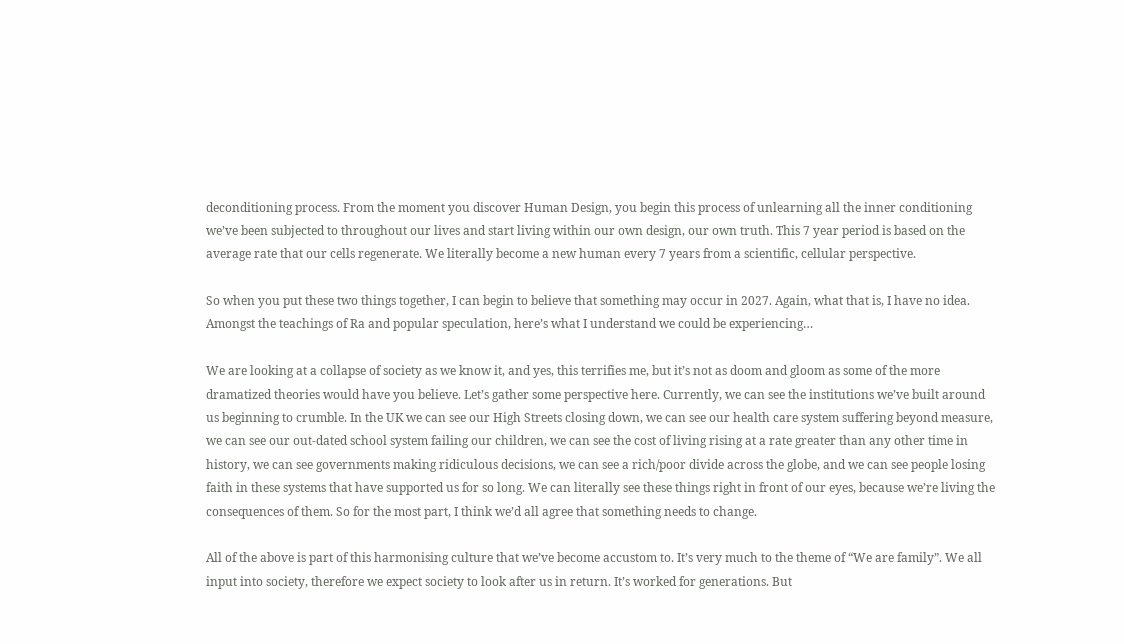deconditioning process. From the moment you discover Human Design, you begin this process of unlearning all the inner conditioning we’ve been subjected to throughout our lives and start living within our own design, our own truth. This 7 year period is based on the average rate that our cells regenerate. We literally become a new human every 7 years from a scientific, cellular perspective.

So when you put these two things together, I can begin to believe that something may occur in 2027. Again, what that is, I have no idea. Amongst the teachings of Ra and popular speculation, here’s what I understand we could be experiencing…

We are looking at a collapse of society as we know it, and yes, this terrifies me, but it’s not as doom and gloom as some of the more dramatized theories would have you believe. Let’s gather some perspective here. Currently, we can see the institutions we’ve built around us beginning to crumble. In the UK we can see our High Streets closing down, we can see our health care system suffering beyond measure, we can see our out-dated school system failing our children, we can see the cost of living rising at a rate greater than any other time in history, we can see governments making ridiculous decisions, we can see a rich/poor divide across the globe, and we can see people losing faith in these systems that have supported us for so long. We can literally see these things right in front of our eyes, because we’re living the consequences of them. So for the most part, I think we’d all agree that something needs to change.

All of the above is part of this harmonising culture that we’ve become accustom to. It’s very much to the theme of “We are family”. We all input into society, therefore we expect society to look after us in return. It’s worked for generations. But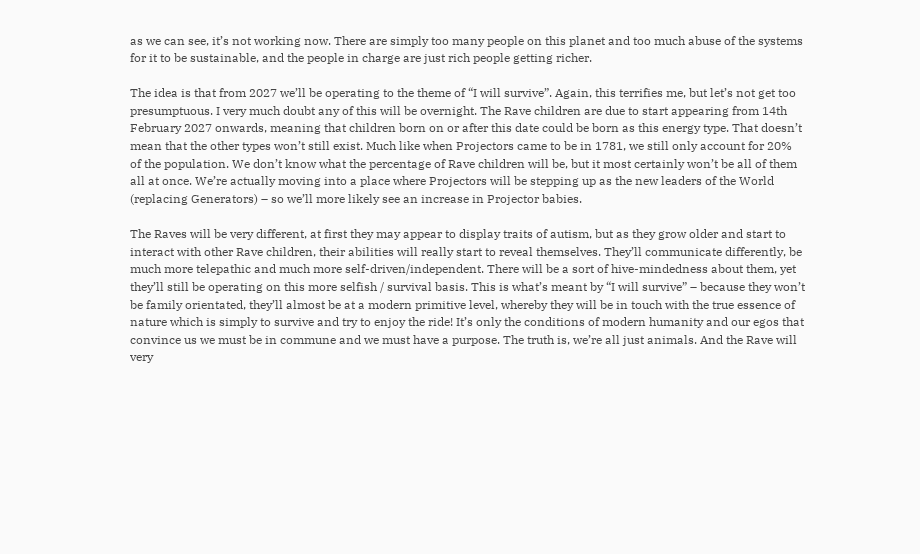as we can see, it’s not working now. There are simply too many people on this planet and too much abuse of the systems for it to be sustainable, and the people in charge are just rich people getting richer.

The idea is that from 2027 we’ll be operating to the theme of “I will survive”. Again, this terrifies me, but let’s not get too presumptuous. I very much doubt any of this will be overnight. The Rave children are due to start appearing from 14th February 2027 onwards, meaning that children born on or after this date could be born as this energy type. That doesn’t mean that the other types won’t still exist. Much like when Projectors came to be in 1781, we still only account for 20% of the population. We don’t know what the percentage of Rave children will be, but it most certainly won’t be all of them all at once. We’re actually moving into a place where Projectors will be stepping up as the new leaders of the World (replacing Generators) – so we’ll more likely see an increase in Projector babies.

The Raves will be very different, at first they may appear to display traits of autism, but as they grow older and start to interact with other Rave children, their abilities will really start to reveal themselves. They’ll communicate differently, be much more telepathic and much more self-driven/independent. There will be a sort of hive-mindedness about them, yet they’ll still be operating on this more selfish / survival basis. This is what’s meant by “I will survive” – because they won’t be family orientated, they’ll almost be at a modern primitive level, whereby they will be in touch with the true essence of nature which is simply to survive and try to enjoy the ride! It’s only the conditions of modern humanity and our egos that convince us we must be in commune and we must have a purpose. The truth is, we’re all just animals. And the Rave will very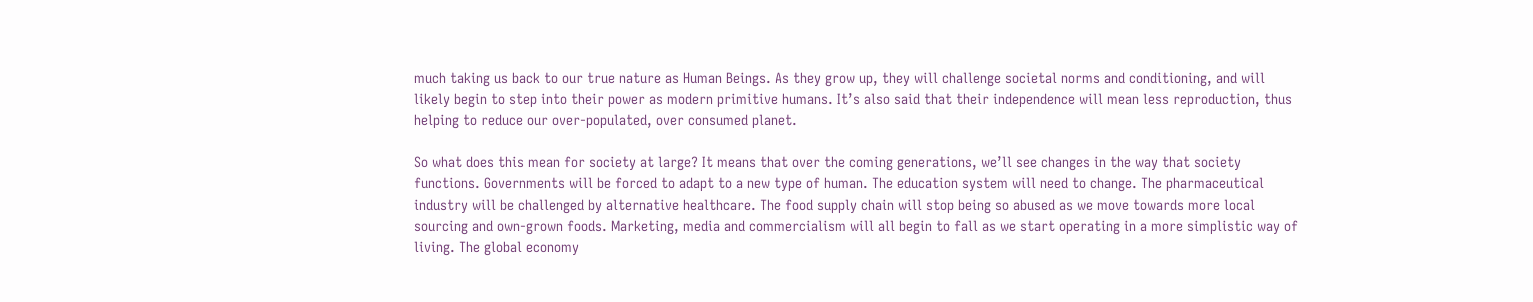much taking us back to our true nature as Human Beings. As they grow up, they will challenge societal norms and conditioning, and will likely begin to step into their power as modern primitive humans. It’s also said that their independence will mean less reproduction, thus helping to reduce our over-populated, over consumed planet.

So what does this mean for society at large? It means that over the coming generations, we’ll see changes in the way that society functions. Governments will be forced to adapt to a new type of human. The education system will need to change. The pharmaceutical industry will be challenged by alternative healthcare. The food supply chain will stop being so abused as we move towards more local sourcing and own-grown foods. Marketing, media and commercialism will all begin to fall as we start operating in a more simplistic way of living. The global economy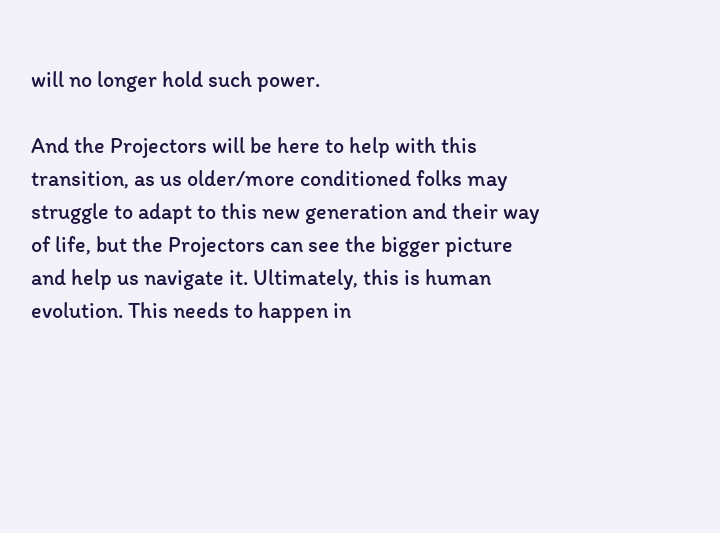will no longer hold such power.

And the Projectors will be here to help with this transition, as us older/more conditioned folks may struggle to adapt to this new generation and their way of life, but the Projectors can see the bigger picture and help us navigate it. Ultimately, this is human evolution. This needs to happen in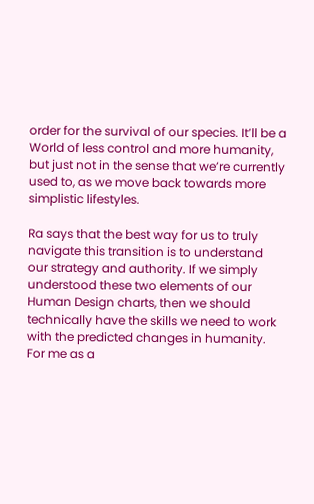order for the survival of our species. It’ll be a World of less control and more humanity, but just not in the sense that we’re currently used to, as we move back towards more simplistic lifestyles.

Ra says that the best way for us to truly navigate this transition is to understand our strategy and authority. If we simply understood these two elements of our Human Design charts, then we should technically have the skills we need to work with the predicted changes in humanity. For me as a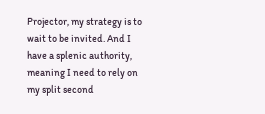Projector, my strategy is to wait to be invited. And I have a splenic authority, meaning I need to rely on my split second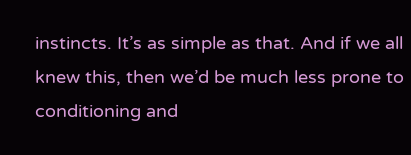instincts. It’s as simple as that. And if we all knew this, then we’d be much less prone to conditioning and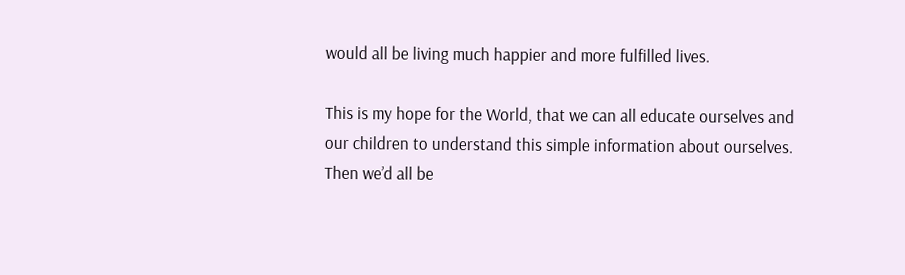would all be living much happier and more fulfilled lives.

This is my hope for the World, that we can all educate ourselves and our children to understand this simple information about ourselves. Then we’d all be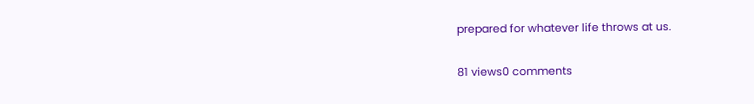prepared for whatever life throws at us.

81 views0 comments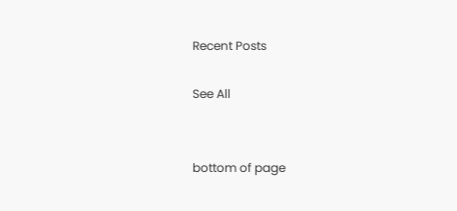Recent Posts

See All


bottom of page